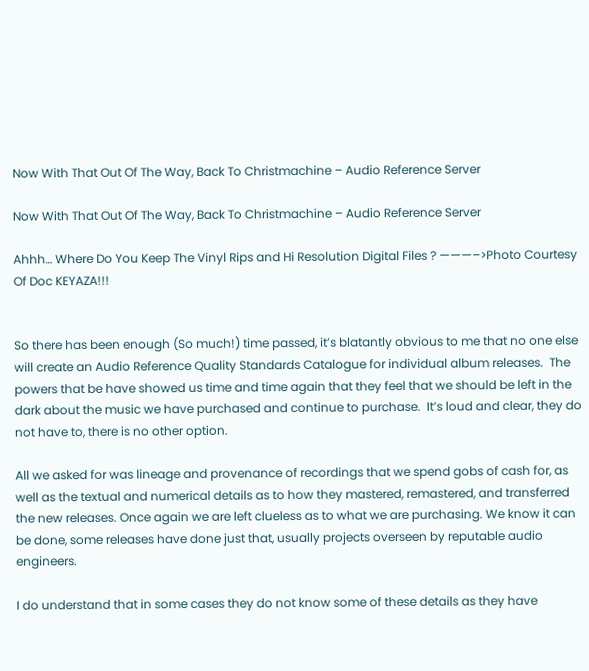Now With That Out Of The Way, Back To Christmachine – Audio Reference Server

Now With That Out Of The Way, Back To Christmachine – Audio Reference Server

Ahhh… Where Do You Keep The Vinyl Rips and Hi Resolution Digital Files ? ———–>Photo Courtesy Of Doc KEYAZA!!!


So there has been enough (So much!) time passed, it’s blatantly obvious to me that no one else will create an Audio Reference Quality Standards Catalogue for individual album releases.  The powers that be have showed us time and time again that they feel that we should be left in the dark about the music we have purchased and continue to purchase.  It’s loud and clear, they do not have to, there is no other option.

All we asked for was lineage and provenance of recordings that we spend gobs of cash for, as well as the textual and numerical details as to how they mastered, remastered, and transferred the new releases. Once again we are left clueless as to what we are purchasing. We know it can be done, some releases have done just that, usually projects overseen by reputable audio engineers.

I do understand that in some cases they do not know some of these details as they have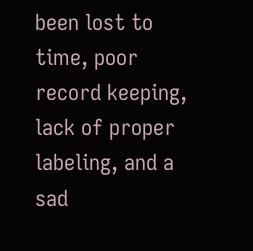been lost to time, poor record keeping, lack of proper labeling, and a sad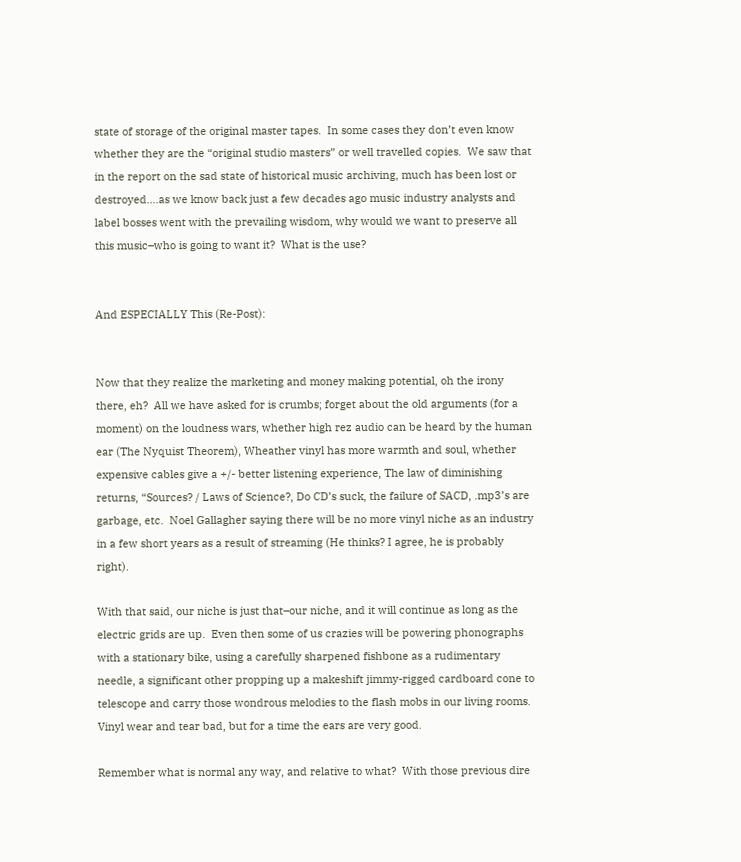state of storage of the original master tapes.  In some cases they don’t even know whether they are the “original studio masters” or well travelled copies.  We saw that in the report on the sad state of historical music archiving, much has been lost or destroyed….as we know back just a few decades ago music industry analysts and label bosses went with the prevailing wisdom, why would we want to preserve all this music–who is going to want it?  What is the use?


And ESPECIALLY This (Re-Post):


Now that they realize the marketing and money making potential, oh the irony there, eh?  All we have asked for is crumbs; forget about the old arguments (for a moment) on the loudness wars, whether high rez audio can be heard by the human ear (The Nyquist Theorem), Wheather vinyl has more warmth and soul, whether expensive cables give a +/- better listening experience, The law of diminishing returns, “Sources? / Laws of Science?, Do CD’s suck, the failure of SACD, .mp3’s are garbage, etc.  Noel Gallagher saying there will be no more vinyl niche as an industry in a few short years as a result of streaming (He thinks? I agree, he is probably right).

With that said, our niche is just that–our niche, and it will continue as long as the electric grids are up.  Even then some of us crazies will be powering phonographs with a stationary bike, using a carefully sharpened fishbone as a rudimentary needle, a significant other propping up a makeshift jimmy-rigged cardboard cone to telescope and carry those wondrous melodies to the flash mobs in our living rooms.  Vinyl wear and tear bad, but for a time the ears are very good.

Remember what is normal any way, and relative to what?  With those previous dire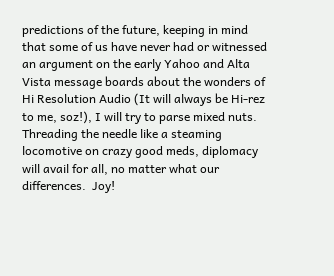predictions of the future, keeping in mind that some of us have never had or witnessed an argument on the early Yahoo and Alta Vista message boards about the wonders of Hi Resolution Audio (It will always be Hi-rez to me, soz!), I will try to parse mixed nuts.  Threading the needle like a steaming locomotive on crazy good meds, diplomacy will avail for all, no matter what our differences.  Joy!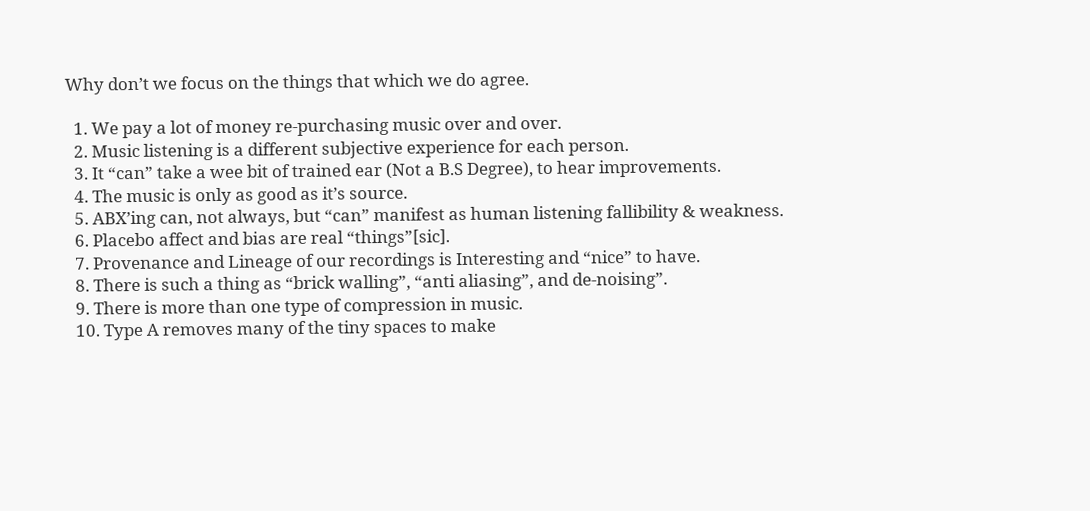Why don’t we focus on the things that which we do agree.

  1. We pay a lot of money re-purchasing music over and over.
  2. Music listening is a different subjective experience for each person.
  3. It “can” take a wee bit of trained ear (Not a B.S Degree), to hear improvements.
  4. The music is only as good as it’s source.
  5. ABX’ing can, not always, but “can” manifest as human listening fallibility & weakness.
  6. Placebo affect and bias are real “things”[sic].
  7. Provenance and Lineage of our recordings is Interesting and “nice” to have.
  8. There is such a thing as “brick walling”, “anti aliasing”, and de-noising”.
  9. There is more than one type of compression in music.
  10. Type A removes many of the tiny spaces to make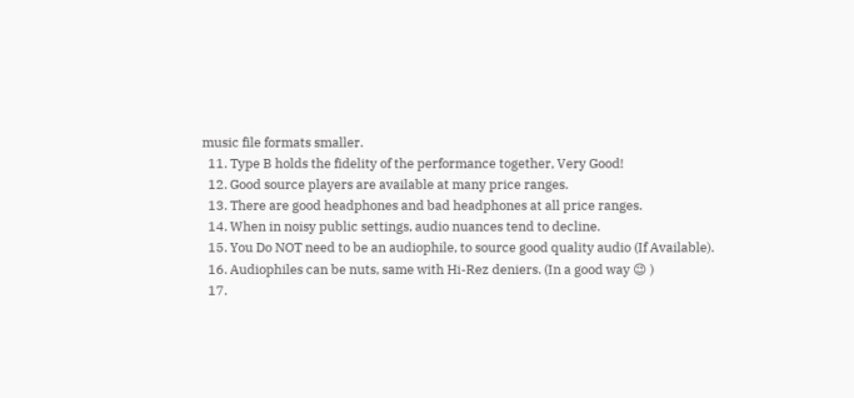music file formats smaller.
  11. Type B holds the fidelity of the performance together, Very Good!
  12. Good source players are available at many price ranges.
  13. There are good headphones and bad headphones at all price ranges.
  14. When in noisy public settings, audio nuances tend to decline.
  15. You Do NOT need to be an audiophile, to source good quality audio (If Available).
  16. Audiophiles can be nuts, same with Hi-Rez deniers. (In a good way 😉 )
  17.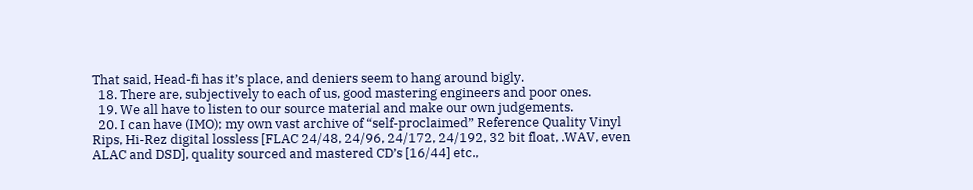That said, Head-fi has it’s place, and deniers seem to hang around bigly.
  18. There are, subjectively to each of us, good mastering engineers and poor ones.
  19. We all have to listen to our source material and make our own judgements.
  20. I can have (IMO); my own vast archive of “self-proclaimed” Reference Quality Vinyl Rips, Hi-Rez digital lossless [FLAC 24/48, 24/96, 24/172, 24/192, 32 bit float, .WAV, even ALAC and DSD], quality sourced and mastered CD’s [16/44] etc.,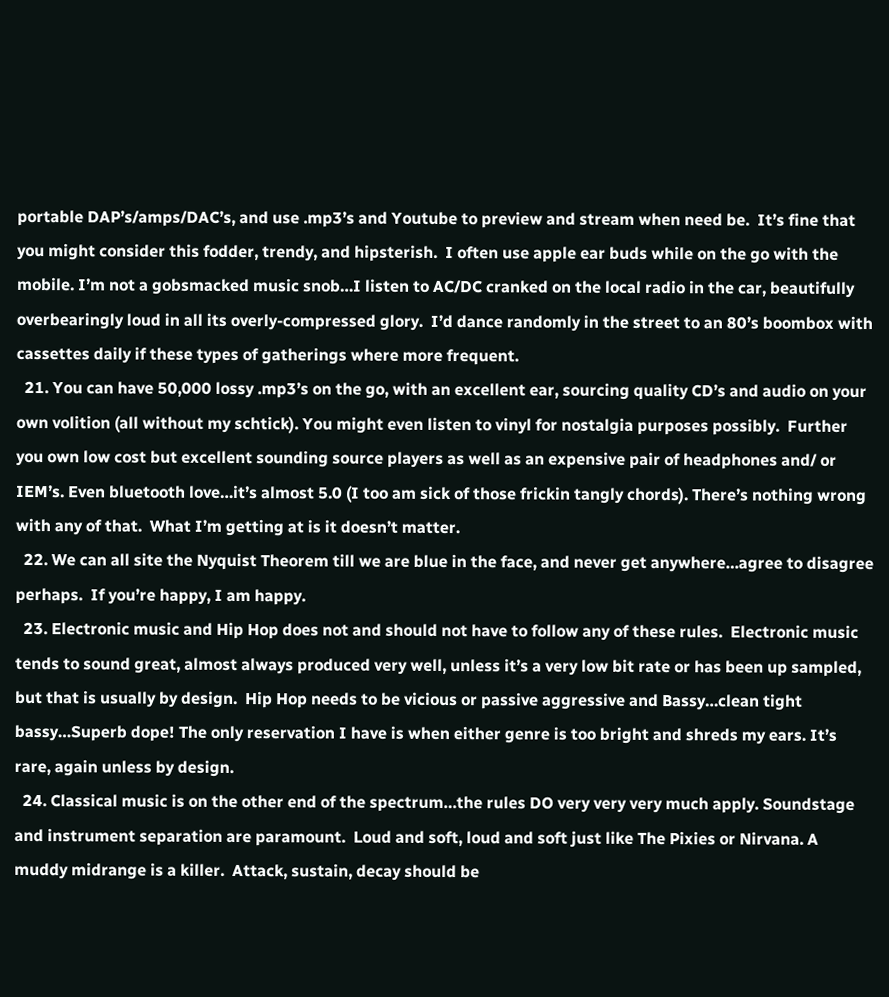portable DAP’s/amps/DAC’s, and use .mp3’s and Youtube to preview and stream when need be.  It’s fine that you might consider this fodder, trendy, and hipsterish.  I often use apple ear buds while on the go with the mobile. I’m not a gobsmacked music snob…I listen to AC/DC cranked on the local radio in the car, beautifully overbearingly loud in all its overly-compressed glory.  I’d dance randomly in the street to an 80’s boombox with cassettes daily if these types of gatherings where more frequent.
  21. You can have 50,000 lossy .mp3’s on the go, with an excellent ear, sourcing quality CD’s and audio on your own volition (all without my schtick). You might even listen to vinyl for nostalgia purposes possibly.  Further you own low cost but excellent sounding source players as well as an expensive pair of headphones and/ or IEM’s. Even bluetooth love…it’s almost 5.0 (I too am sick of those frickin tangly chords). There’s nothing wrong with any of that.  What I’m getting at is it doesn’t matter.
  22. We can all site the Nyquist Theorem till we are blue in the face, and never get anywhere…agree to disagree perhaps.  If you’re happy, I am happy.
  23. Electronic music and Hip Hop does not and should not have to follow any of these rules.  Electronic music tends to sound great, almost always produced very well, unless it’s a very low bit rate or has been up sampled, but that is usually by design.  Hip Hop needs to be vicious or passive aggressive and Bassy…clean tight bassy…Superb dope! The only reservation I have is when either genre is too bright and shreds my ears. It’s rare, again unless by design.
  24. Classical music is on the other end of the spectrum…the rules DO very very very much apply. Soundstage and instrument separation are paramount.  Loud and soft, loud and soft just like The Pixies or Nirvana. A muddy midrange is a killer.  Attack, sustain, decay should be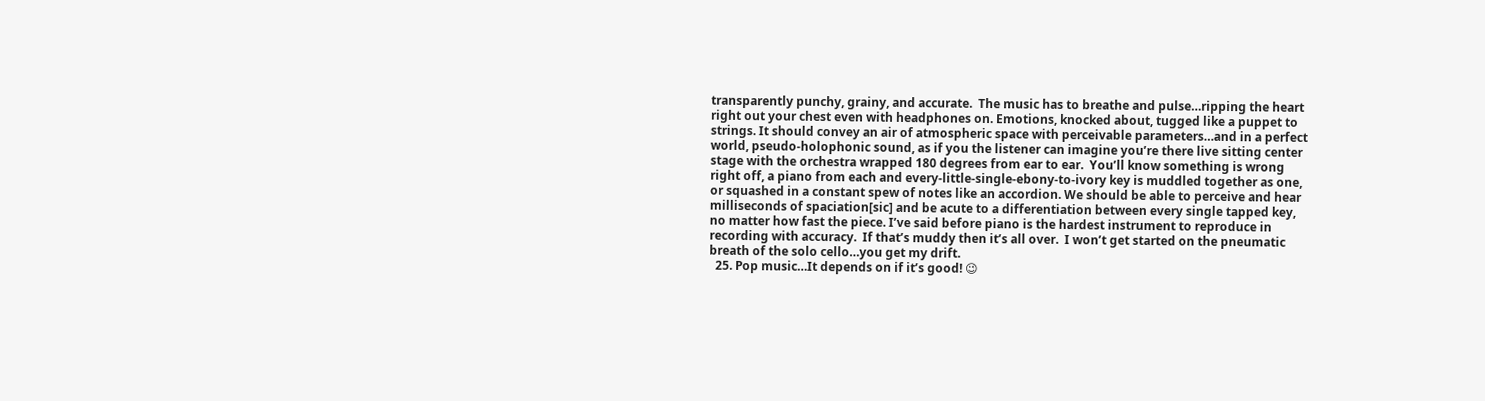transparently punchy, grainy, and accurate.  The music has to breathe and pulse…ripping the heart right out your chest even with headphones on. Emotions, knocked about, tugged like a puppet to strings. It should convey an air of atmospheric space with perceivable parameters…and in a perfect world, pseudo-holophonic sound, as if you the listener can imagine you’re there live sitting center stage with the orchestra wrapped 180 degrees from ear to ear.  You’ll know something is wrong right off, a piano from each and every-little-single-ebony-to-ivory key is muddled together as one, or squashed in a constant spew of notes like an accordion. We should be able to perceive and hear milliseconds of spaciation[sic] and be acute to a differentiation between every single tapped key, no matter how fast the piece. I’ve said before piano is the hardest instrument to reproduce in recording with accuracy.  If that’s muddy then it’s all over.  I won’t get started on the pneumatic breath of the solo cello…you get my drift.
  25. Pop music…It depends on if it’s good! 😉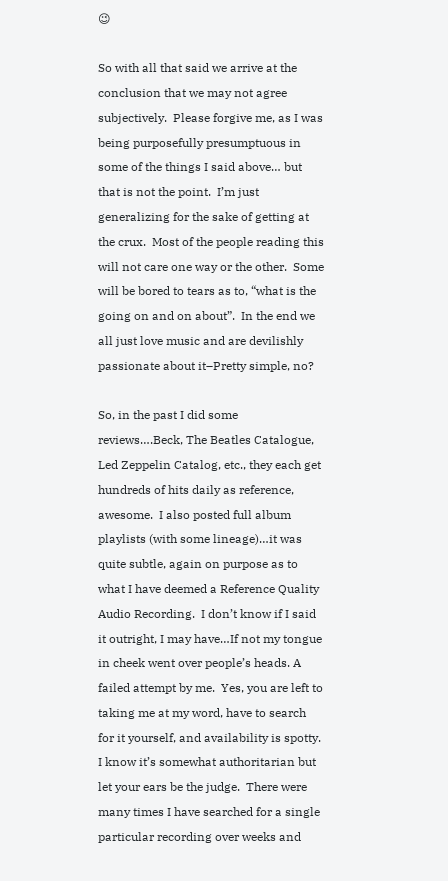😉

So with all that said we arrive at the conclusion that we may not agree subjectively.  Please forgive me, as I was being purposefully presumptuous in some of the things I said above… but that is not the point.  I’m just generalizing for the sake of getting at the crux.  Most of the people reading this will not care one way or the other.  Some will be bored to tears as to, “what is the going on and on about”.  In the end we all just love music and are devilishly passionate about it–Pretty simple, no?

So, in the past I did some reviews….Beck, The Beatles Catalogue, Led Zeppelin Catalog, etc., they each get hundreds of hits daily as reference, awesome.  I also posted full album playlists (with some lineage)…it was quite subtle, again on purpose as to what I have deemed a Reference Quality Audio Recording.  I don’t know if I said it outright, I may have…If not my tongue in cheek went over people’s heads. A failed attempt by me.  Yes, you are left to taking me at my word, have to search for it yourself, and availability is spotty.  I know it’s somewhat authoritarian but let your ears be the judge.  There were many times I have searched for a single particular recording over weeks and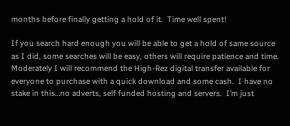months before finally getting a hold of it.  Time well spent!

If you search hard enough you will be able to get a hold of same source as I did, some searches will be easy, others will require patience and time.  Moderately I will recommend the High-Rez digital transfer available for everyone to purchase with a quick download and some cash.  I have no stake in this…no adverts, self funded hosting and servers.  I’m just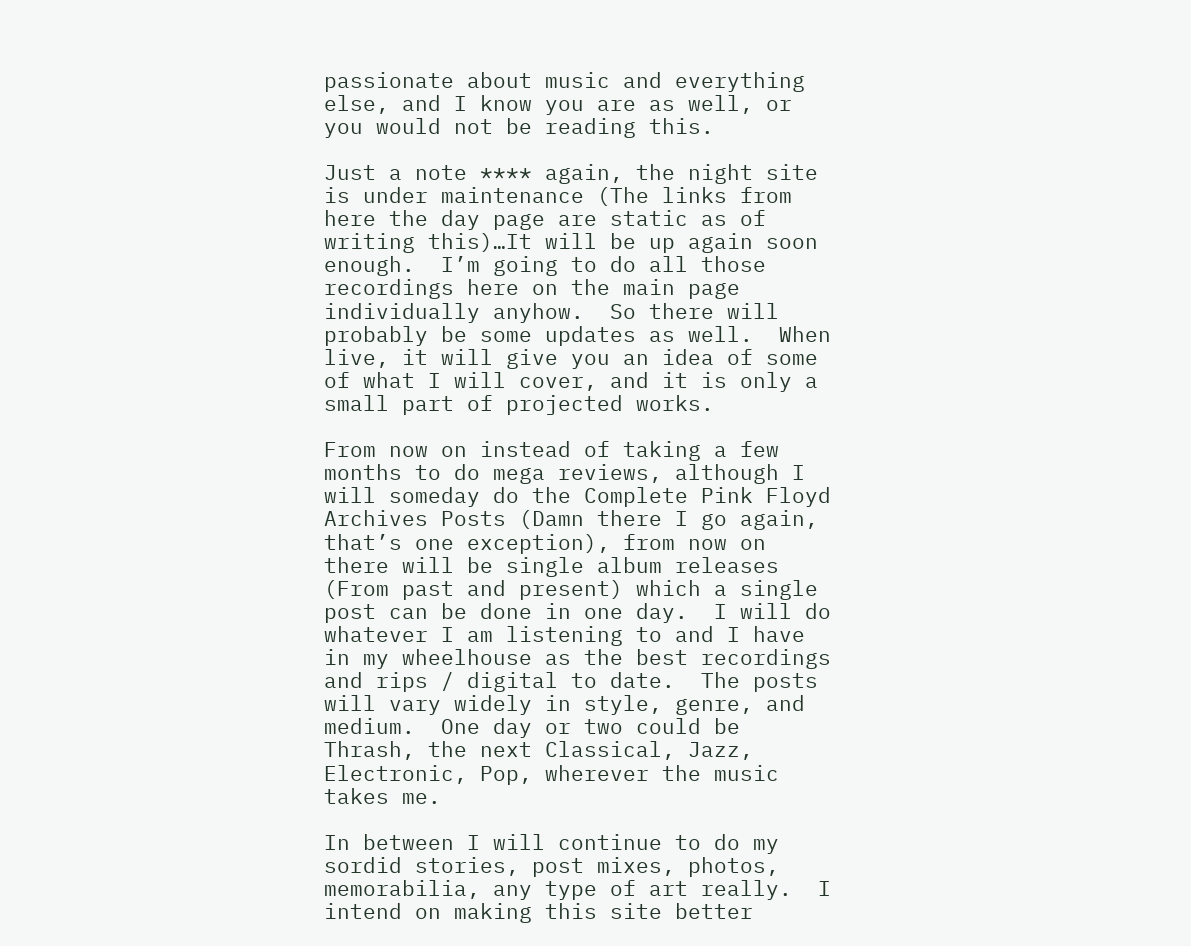passionate about music and everything else, and I know you are as well, or you would not be reading this.

Just a note **** again, the night site is under maintenance (The links from here the day page are static as of writing this)…It will be up again soon enough.  I’m going to do all those recordings here on the main page individually anyhow.  So there will probably be some updates as well.  When live, it will give you an idea of some of what I will cover, and it is only a small part of projected works.

From now on instead of taking a few months to do mega reviews, although I will someday do the Complete Pink Floyd Archives Posts (Damn there I go again, that’s one exception), from now on there will be single album releases (From past and present) which a single post can be done in one day.  I will do whatever I am listening to and I have in my wheelhouse as the best recordings and rips / digital to date.  The posts will vary widely in style, genre, and medium.  One day or two could be Thrash, the next Classical, Jazz, Electronic, Pop, wherever the music takes me.

In between I will continue to do my sordid stories, post mixes, photos, memorabilia, any type of art really.  I intend on making this site better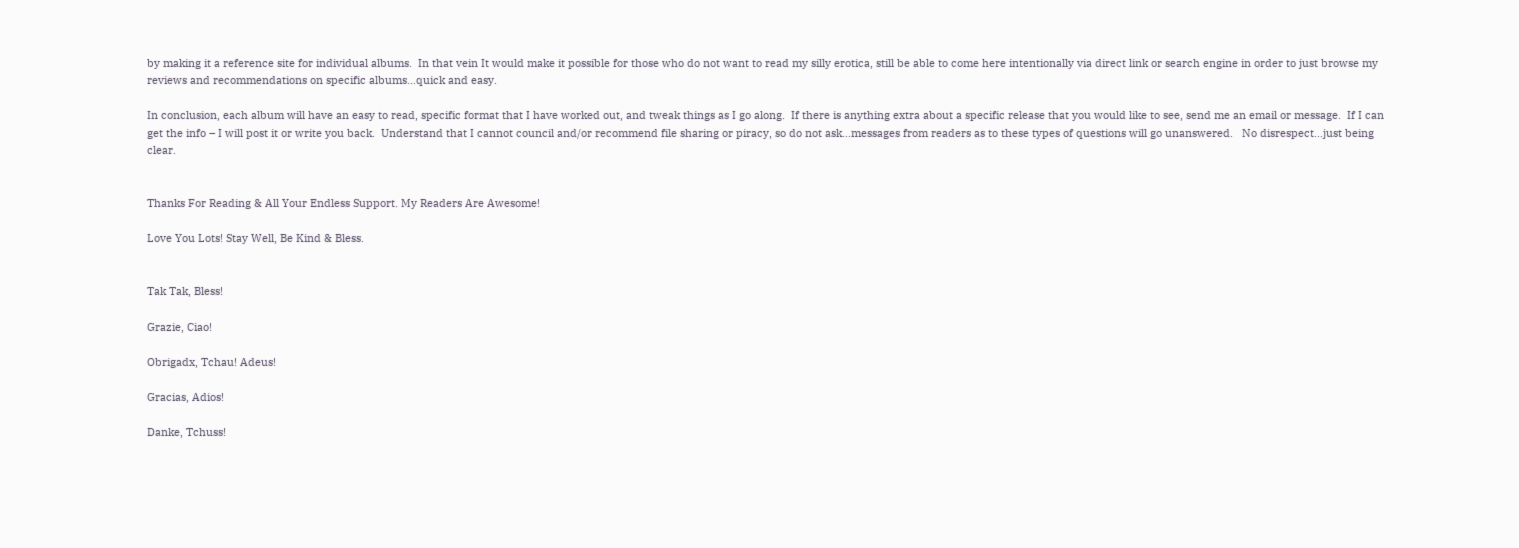by making it a reference site for individual albums.  In that vein It would make it possible for those who do not want to read my silly erotica, still be able to come here intentionally via direct link or search engine in order to just browse my reviews and recommendations on specific albums…quick and easy.

In conclusion, each album will have an easy to read, specific format that I have worked out, and tweak things as I go along.  If there is anything extra about a specific release that you would like to see, send me an email or message.  If I can get the info – I will post it or write you back.  Understand that I cannot council and/or recommend file sharing or piracy, so do not ask…messages from readers as to these types of questions will go unanswered.   No disrespect…just being clear.


Thanks For Reading & All Your Endless Support. My Readers Are Awesome!

Love You Lots! Stay Well, Be Kind & Bless.


Tak Tak, Bless!

Grazie, Ciao!

Obrigadx, Tchau! Adeus!

Gracias, Adios!

Danke, Tchuss!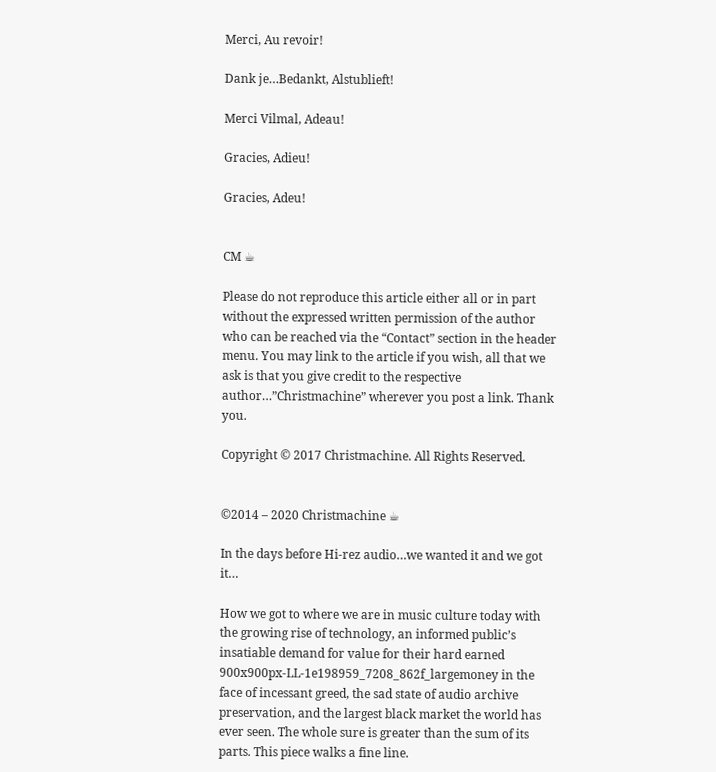Merci, Au revoir!

Dank je…Bedankt, Alstublieft!

Merci Vilmal, Adeau!

Gracies, Adieu!

Gracies, Adeu!


CM ☕

Please do not reproduce this article either all or in part without the expressed written permission of the author who can be reached via the “Contact” section in the header menu. You may link to the article if you wish, all that we ask is that you give credit to the respective author…”Christmachine” wherever you post a link. Thank you.

Copyright © 2017 Christmachine. All Rights Reserved.


©2014 – 2020 Christmachine ☕

In the days before Hi-rez audio…we wanted it and we got it…

How we got to where we are in music culture today with the growing rise of technology, an informed public’s insatiable demand for value for their hard earned 900x900px-LL-1e198959_7208_862f_largemoney in the face of incessant greed, the sad state of audio archive preservation, and the largest black market the world has ever seen. The whole sure is greater than the sum of its parts. This piece walks a fine line.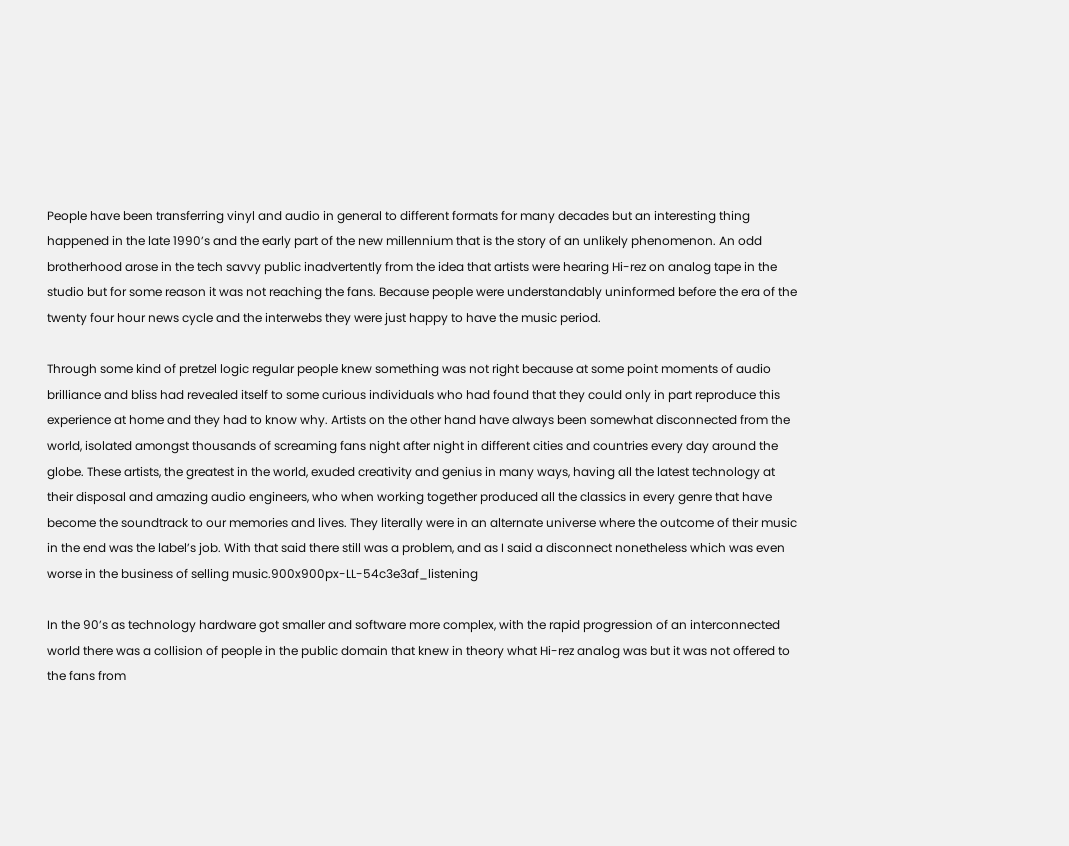People have been transferring vinyl and audio in general to different formats for many decades but an interesting thing happened in the late 1990’s and the early part of the new millennium that is the story of an unlikely phenomenon. An odd brotherhood arose in the tech savvy public inadvertently from the idea that artists were hearing Hi-rez on analog tape in the studio but for some reason it was not reaching the fans. Because people were understandably uninformed before the era of the twenty four hour news cycle and the interwebs they were just happy to have the music period.

Through some kind of pretzel logic regular people knew something was not right because at some point moments of audio brilliance and bliss had revealed itself to some curious individuals who had found that they could only in part reproduce this experience at home and they had to know why. Artists on the other hand have always been somewhat disconnected from the world, isolated amongst thousands of screaming fans night after night in different cities and countries every day around the globe. These artists, the greatest in the world, exuded creativity and genius in many ways, having all the latest technology at their disposal and amazing audio engineers, who when working together produced all the classics in every genre that have become the soundtrack to our memories and lives. They literally were in an alternate universe where the outcome of their music in the end was the label’s job. With that said there still was a problem, and as I said a disconnect nonetheless which was even worse in the business of selling music.900x900px-LL-54c3e3af_listening

In the 90’s as technology hardware got smaller and software more complex, with the rapid progression of an interconnected world there was a collision of people in the public domain that knew in theory what Hi-rez analog was but it was not offered to the fans from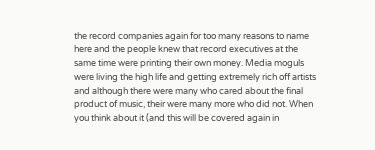the record companies again for too many reasons to name here and the people knew that record executives at the same time were printing their own money. Media moguls were living the high life and getting extremely rich off artists and although there were many who cared about the final product of music, their were many more who did not. When you think about it (and this will be covered again in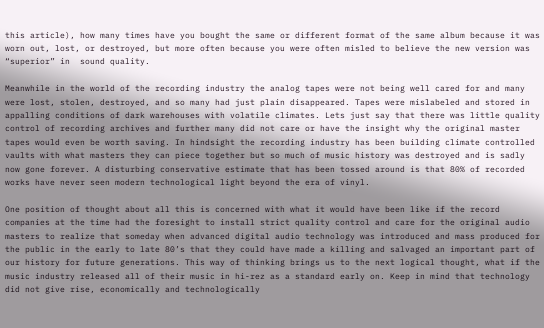this article), how many times have you bought the same or different format of the same album because it was worn out, lost, or destroyed, but more often because you were often misled to believe the new version was “superior” in  sound quality.

Meanwhile in the world of the recording industry the analog tapes were not being well cared for and many were lost, stolen, destroyed, and so many had just plain disappeared. Tapes were mislabeled and stored in appalling conditions of dark warehouses with volatile climates. Lets just say that there was little quality control of recording archives and further many did not care or have the insight why the original master tapes would even be worth saving. In hindsight the recording industry has been building climate controlled vaults with what masters they can piece together but so much of music history was destroyed and is sadly now gone forever. A disturbing conservative estimate that has been tossed around is that 80% of recorded works have never seen modern technological light beyond the era of vinyl.

One position of thought about all this is concerned with what it would have been like if the record companies at the time had the foresight to install strict quality control and care for the original audio masters to realize that someday when advanced digital audio technology was introduced and mass produced for the public in the early to late 80’s that they could have made a killing and salvaged an important part of our history for future generations. This way of thinking brings us to the next logical thought, what if the music industry released all of their music in hi-rez as a standard early on. Keep in mind that technology did not give rise, economically and technologically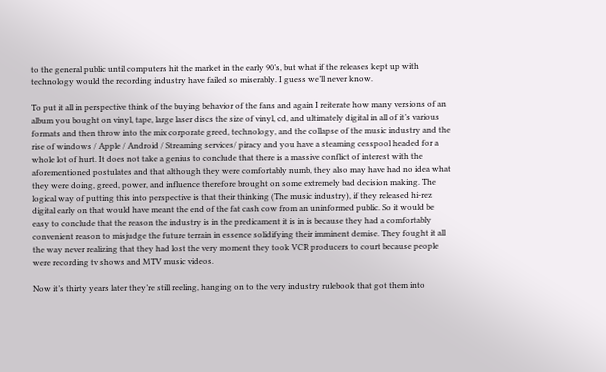to the general public until computers hit the market in the early 90’s, but what if the releases kept up with technology would the recording industry have failed so miserably. I guess we’ll never know.

To put it all in perspective think of the buying behavior of the fans and again I reiterate how many versions of an album you bought on vinyl, tape, large laser discs the size of vinyl, cd, and ultimately digital in all of it’s various formats and then throw into the mix corporate greed, technology, and the collapse of the music industry and the rise of windows / Apple / Android / Streaming services/ piracy and you have a steaming cesspool headed for a whole lot of hurt. It does not take a genius to conclude that there is a massive conflict of interest with the aforementioned postulates and that although they were comfortably numb, they also may have had no idea what they were doing, greed, power, and influence therefore brought on some extremely bad decision making. The logical way of putting this into perspective is that their thinking (The music industry), if they released hi-rez digital early on that would have meant the end of the fat cash cow from an uninformed public. So it would be easy to conclude that the reason the industry is in the predicament it is in is because they had a comfortably convenient reason to misjudge the future terrain in essence solidifying their imminent demise. They fought it all the way never realizing that they had lost the very moment they took VCR producers to court because people were recording tv shows and MTV music videos.

Now it’s thirty years later they’re still reeling, hanging on to the very industry rulebook that got them into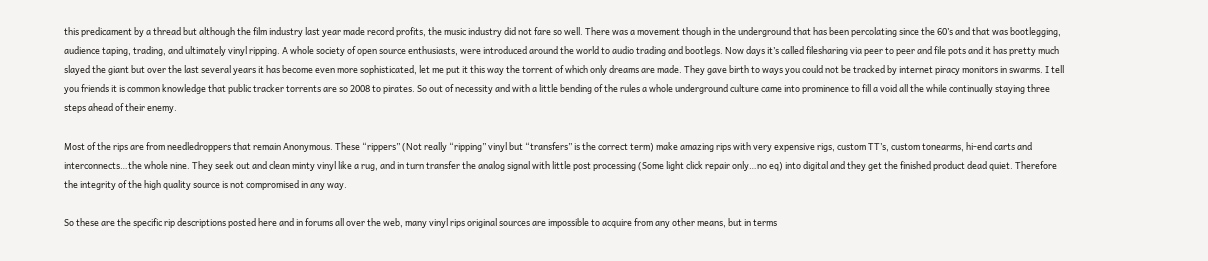this predicament by a thread but although the film industry last year made record profits, the music industry did not fare so well. There was a movement though in the underground that has been percolating since the 60’s and that was bootlegging, audience taping, trading, and ultimately vinyl ripping. A whole society of open source enthusiasts, were introduced around the world to audio trading and bootlegs. Now days it’s called filesharing via peer to peer and file pots and it has pretty much slayed the giant but over the last several years it has become even more sophisticated, let me put it this way the torrent of which only dreams are made. They gave birth to ways you could not be tracked by internet piracy monitors in swarms. I tell you friends it is common knowledge that public tracker torrents are so 2008 to pirates. So out of necessity and with a little bending of the rules a whole underground culture came into prominence to fill a void all the while continually staying three steps ahead of their enemy.

Most of the rips are from needledroppers that remain Anonymous. These “rippers” (Not really “ripping” vinyl but “transfers” is the correct term) make amazing rips with very expensive rigs, custom TT’s, custom tonearms, hi-end carts and interconnects…the whole nine. They seek out and clean minty vinyl like a rug, and in turn transfer the analog signal with little post processing (Some light click repair only…no eq) into digital and they get the finished product dead quiet. Therefore the integrity of the high quality source is not compromised in any way.

So these are the specific rip descriptions posted here and in forums all over the web, many vinyl rips original sources are impossible to acquire from any other means, but in terms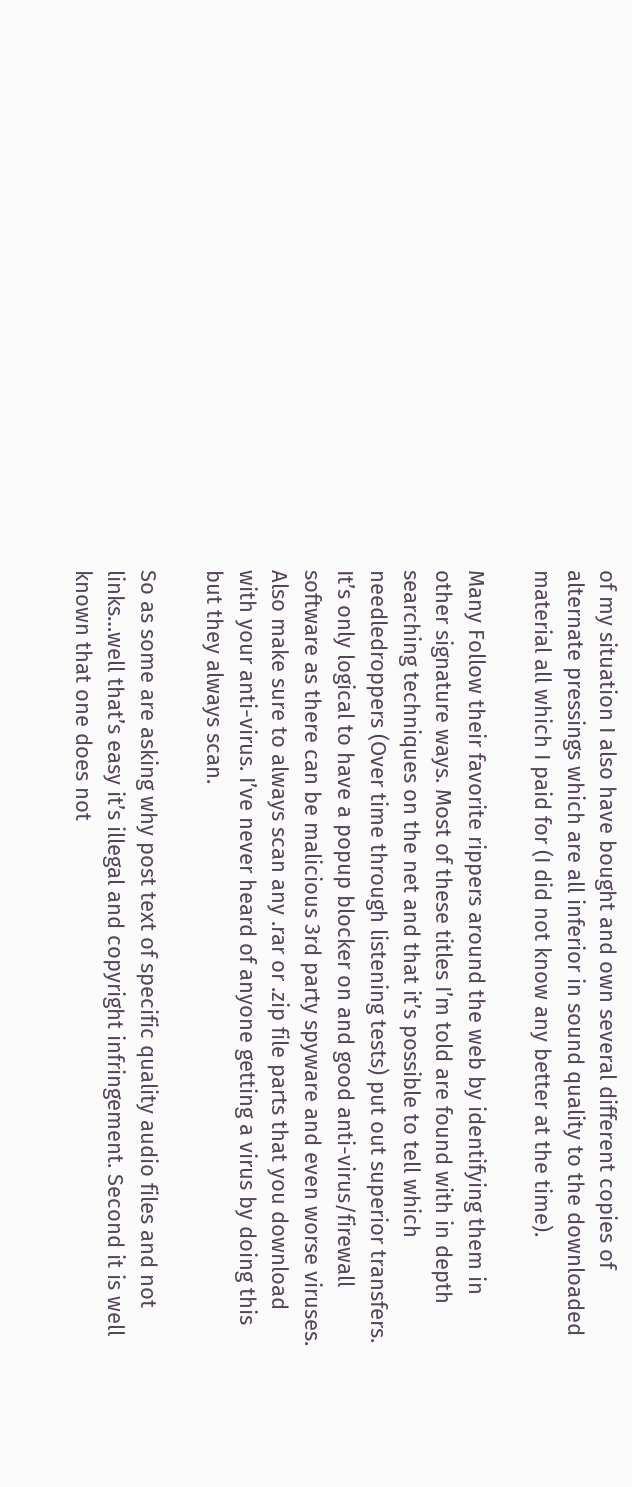of my situation I also have bought and own several different copies of alternate pressings which are all inferior in sound quality to the downloaded material all which I paid for (I did not know any better at the time).

Many Follow their favorite rippers around the web by identifying them in other signature ways. Most of these titles I’m told are found with in depth searching techniques on the net and that it’s possible to tell which needledroppers (Over time through listening tests) put out superior transfers. It’s only logical to have a popup blocker on and good anti-virus/firewall software as there can be malicious 3rd party spyware and even worse viruses. Also make sure to always scan any .rar or .zip file parts that you download with your anti-virus. I’ve never heard of anyone getting a virus by doing this but they always scan.

So as some are asking why post text of specific quality audio files and not links…well that’s easy it’s illegal and copyright infringement. Second it is well known that one does not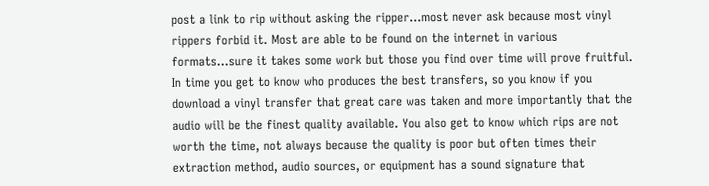post a link to rip without asking the ripper…most never ask because most vinyl rippers forbid it. Most are able to be found on the internet in various formats…sure it takes some work but those you find over time will prove fruitful. In time you get to know who produces the best transfers, so you know if you download a vinyl transfer that great care was taken and more importantly that the audio will be the finest quality available. You also get to know which rips are not worth the time, not always because the quality is poor but often times their extraction method, audio sources, or equipment has a sound signature that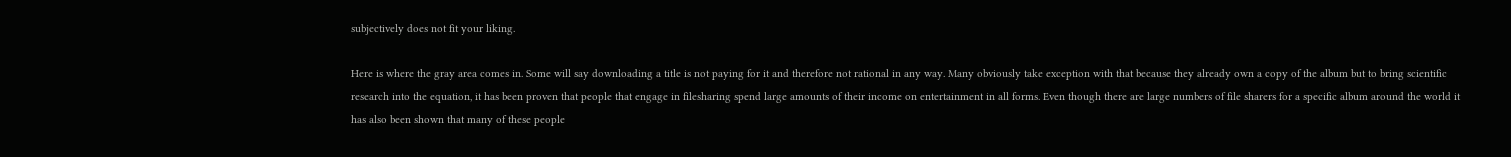subjectively does not fit your liking.

Here is where the gray area comes in. Some will say downloading a title is not paying for it and therefore not rational in any way. Many obviously take exception with that because they already own a copy of the album but to bring scientific research into the equation, it has been proven that people that engage in filesharing spend large amounts of their income on entertainment in all forms. Even though there are large numbers of file sharers for a specific album around the world it has also been shown that many of these people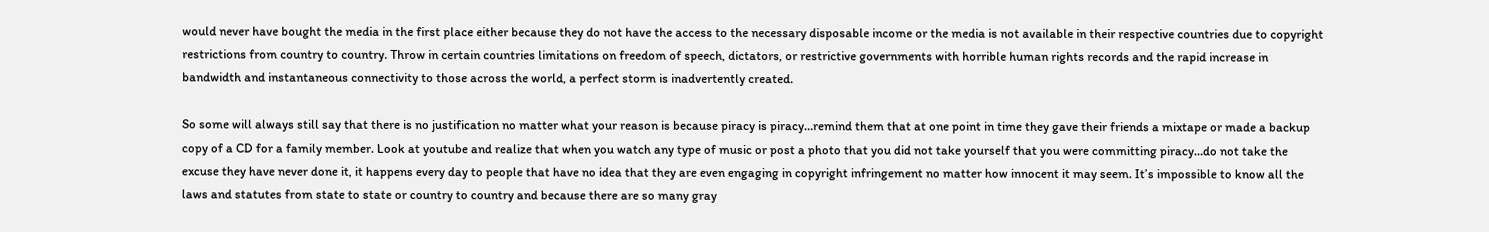would never have bought the media in the first place either because they do not have the access to the necessary disposable income or the media is not available in their respective countries due to copyright restrictions from country to country. Throw in certain countries limitations on freedom of speech, dictators, or restrictive governments with horrible human rights records and the rapid increase in bandwidth and instantaneous connectivity to those across the world, a perfect storm is inadvertently created.

So some will always still say that there is no justification no matter what your reason is because piracy is piracy…remind them that at one point in time they gave their friends a mixtape or made a backup copy of a CD for a family member. Look at youtube and realize that when you watch any type of music or post a photo that you did not take yourself that you were committing piracy…do not take the excuse they have never done it, it happens every day to people that have no idea that they are even engaging in copyright infringement no matter how innocent it may seem. It’s impossible to know all the laws and statutes from state to state or country to country and because there are so many gray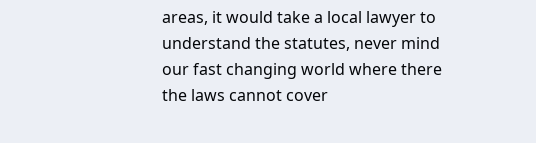areas, it would take a local lawyer to understand the statutes, never mind our fast changing world where there the laws cannot cover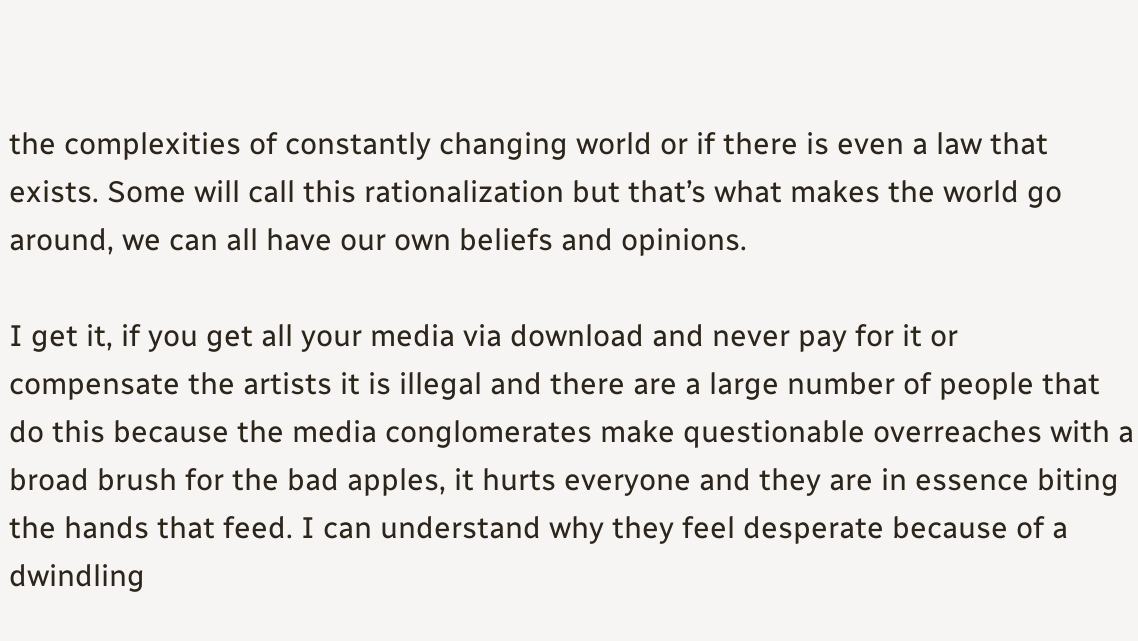the complexities of constantly changing world or if there is even a law that exists. Some will call this rationalization but that’s what makes the world go around, we can all have our own beliefs and opinions.

I get it, if you get all your media via download and never pay for it or compensate the artists it is illegal and there are a large number of people that do this because the media conglomerates make questionable overreaches with a broad brush for the bad apples, it hurts everyone and they are in essence biting the hands that feed. I can understand why they feel desperate because of a dwindling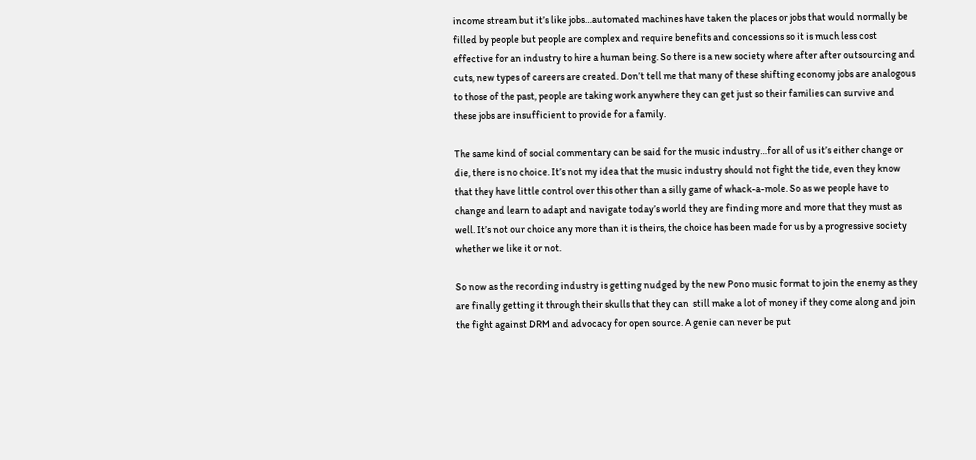income stream but it’s like jobs…automated machines have taken the places or jobs that would normally be filled by people but people are complex and require benefits and concessions so it is much less cost effective for an industry to hire a human being. So there is a new society where after after outsourcing and cuts, new types of careers are created. Don’t tell me that many of these shifting economy jobs are analogous to those of the past, people are taking work anywhere they can get just so their families can survive and these jobs are insufficient to provide for a family.

The same kind of social commentary can be said for the music industry…for all of us it’s either change or die, there is no choice. It’s not my idea that the music industry should not fight the tide, even they know that they have little control over this other than a silly game of whack-a-mole. So as we people have to change and learn to adapt and navigate today’s world they are finding more and more that they must as well. It’s not our choice any more than it is theirs, the choice has been made for us by a progressive society whether we like it or not.

So now as the recording industry is getting nudged by the new Pono music format to join the enemy as they are finally getting it through their skulls that they can  still make a lot of money if they come along and join the fight against DRM and advocacy for open source. A genie can never be put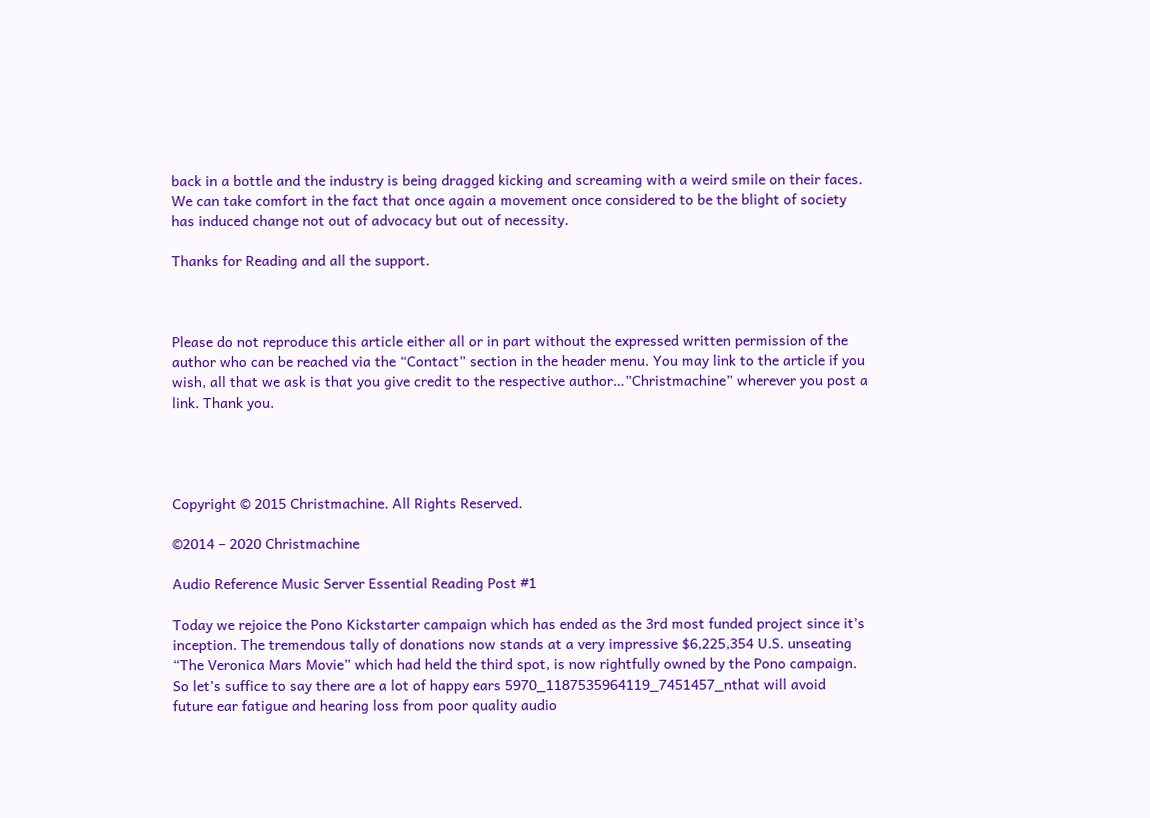back in a bottle and the industry is being dragged kicking and screaming with a weird smile on their faces. We can take comfort in the fact that once again a movement once considered to be the blight of society has induced change not out of advocacy but out of necessity.

Thanks for Reading and all the support.



Please do not reproduce this article either all or in part without the expressed written permission of the author who can be reached via the “Contact” section in the header menu. You may link to the article if you wish, all that we ask is that you give credit to the respective author…”Christmachine” wherever you post a link. Thank you.




Copyright © 2015 Christmachine. All Rights Reserved.

©2014 – 2020 Christmachine

Audio Reference Music Server Essential Reading Post #1

Today we rejoice the Pono Kickstarter campaign which has ended as the 3rd most funded project since it’s inception. The tremendous tally of donations now stands at a very impressive $6,225,354 U.S. unseating “The Veronica Mars Movie” which had held the third spot, is now rightfully owned by the Pono campaign. So let’s suffice to say there are a lot of happy ears 5970_1187535964119_7451457_nthat will avoid future ear fatigue and hearing loss from poor quality audio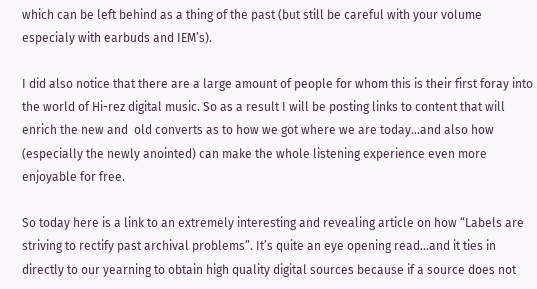which can be left behind as a thing of the past (but still be careful with your volume especialy with earbuds and IEM’s).

I did also notice that there are a large amount of people for whom this is their first foray into the world of Hi-rez digital music. So as a result I will be posting links to content that will enrich the new and  old converts as to how we got where we are today…and also how (especially the newly anointed) can make the whole listening experience even more enjoyable for free.

So today here is a link to an extremely interesting and revealing article on how “Labels are striving to rectify past archival problems”. It’s quite an eye opening read…and it ties in directly to our yearning to obtain high quality digital sources because if a source does not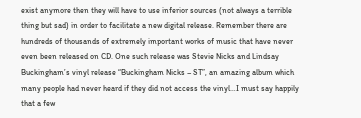exist anymore then they will have to use inferior sources (not always a terrible thing but sad) in order to facilitate a new digital release. Remember there are hundreds of thousands of extremely important works of music that have never even been released on CD. One such release was Stevie Nicks and Lindsay Buckingham’s vinyl release “Buckingham Nicks – ST”, an amazing album which many people had never heard if they did not access the vinyl…I must say happily that a few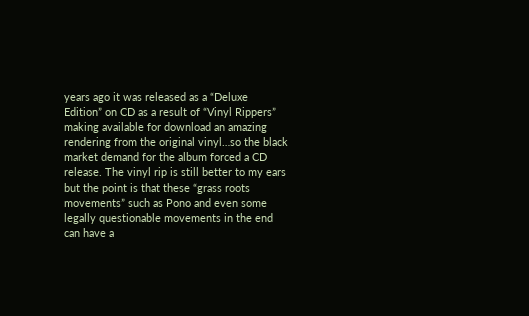years ago it was released as a “Deluxe Edition” on CD as a result of “Vinyl Rippers” making available for download an amazing rendering from the original vinyl…so the black market demand for the album forced a CD release. The vinyl rip is still better to my ears but the point is that these “grass roots movements” such as Pono and even some legally questionable movements in the end can have a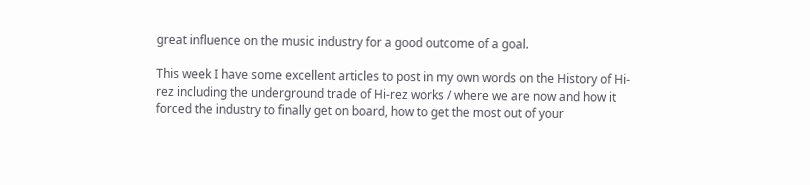great influence on the music industry for a good outcome of a goal.

This week I have some excellent articles to post in my own words on the History of Hi-rez including the underground trade of Hi-rez works / where we are now and how it forced the industry to finally get on board, how to get the most out of your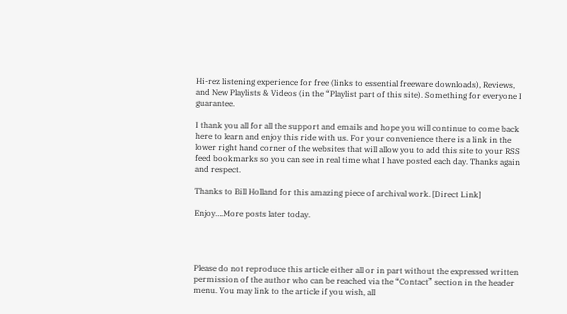Hi-rez listening experience for free (links to essential freeware downloads), Reviews, and New Playlists & Videos (in the “Playlist part of this site). Something for everyone I guarantee.

I thank you all for all the support and emails and hope you will continue to come back here to learn and enjoy this ride with us. For your convenience there is a link in the lower right hand corner of the websites that will allow you to add this site to your RSS feed bookmarks so you can see in real time what I have posted each day. Thanks again and respect.

Thanks to Bill Holland for this amazing piece of archival work. [Direct Link]

Enjoy….More posts later today.




Please do not reproduce this article either all or in part without the expressed written permission of the author who can be reached via the “Contact” section in the header menu. You may link to the article if you wish, all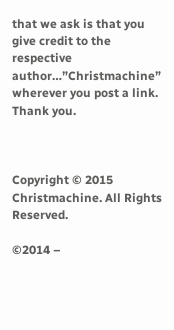that we ask is that you give credit to the respective author…”Christmachine” wherever you post a link. Thank you.



Copyright © 2015 Christmachine. All Rights Reserved.

©2014 –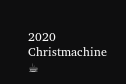2020 Christmachine ☕